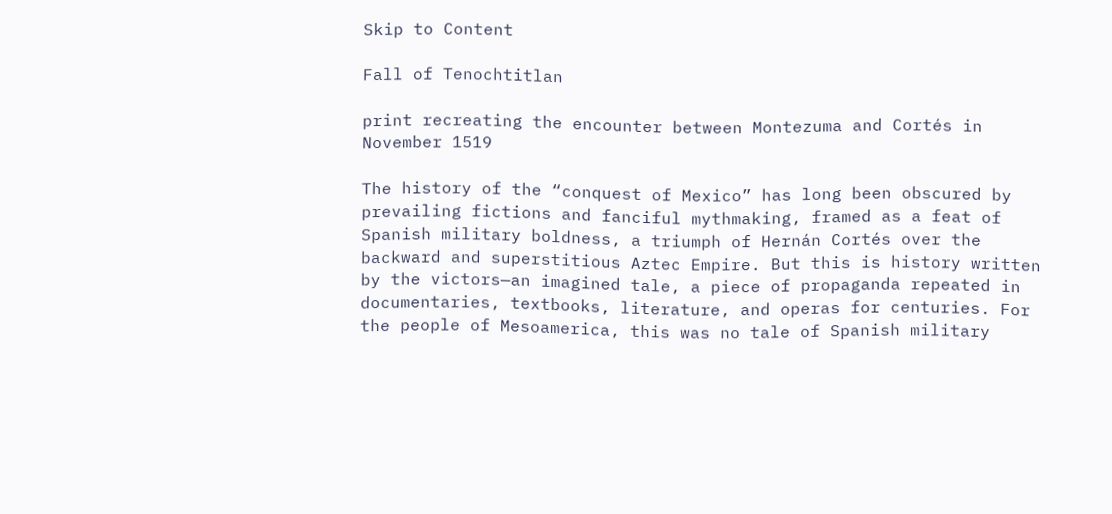Skip to Content

Fall of Tenochtitlan

print recreating the encounter between Montezuma and Cortés in November 1519

The history of the “conquest of Mexico” has long been obscured by prevailing fictions and fanciful mythmaking, framed as a feat of Spanish military boldness, a triumph of Hernán Cortés over the backward and superstitious Aztec Empire. But this is history written by the victors—an imagined tale, a piece of propaganda repeated in documentaries, textbooks, literature, and operas for centuries. For the people of Mesoamerica, this was no tale of Spanish military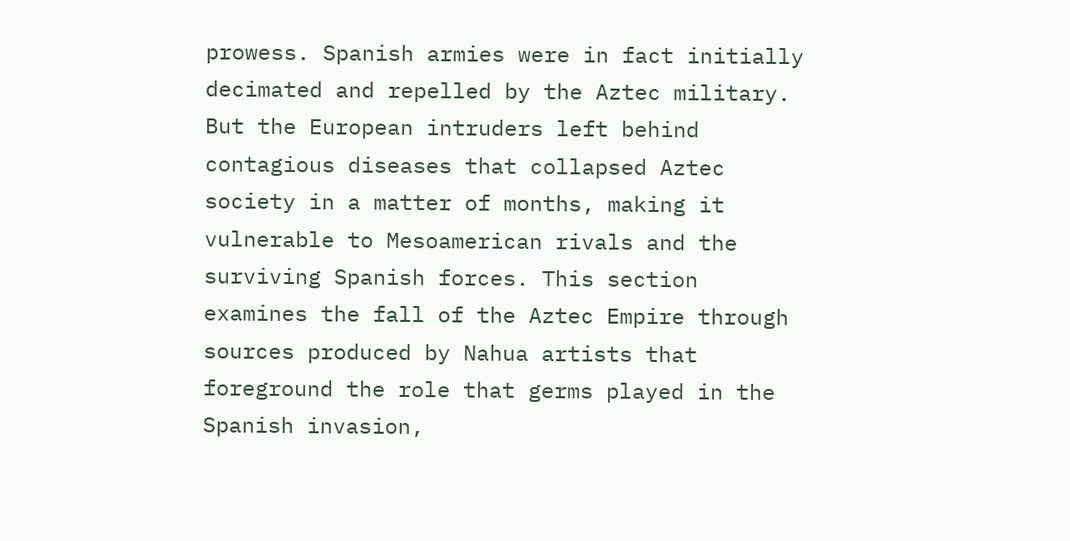prowess. Spanish armies were in fact initially decimated and repelled by the Aztec military. But the European intruders left behind contagious diseases that collapsed Aztec society in a matter of months, making it vulnerable to Mesoamerican rivals and the surviving Spanish forces. This section examines the fall of the Aztec Empire through sources produced by Nahua artists that foreground the role that germs played in the Spanish invasion,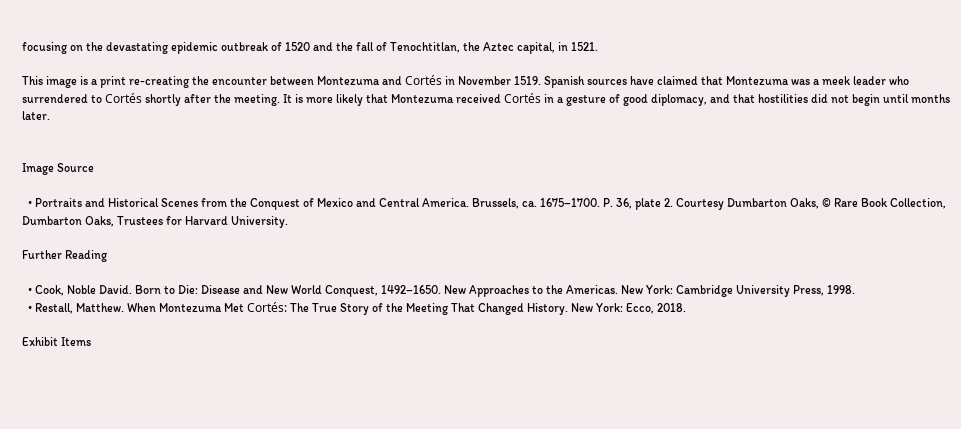focusing on the devastating epidemic outbreak of 1520 and the fall of Tenochtitlan, the Aztec capital, in 1521.

This image is a print re-creating the encounter between Montezuma and Cortés in November 1519. Spanish sources have claimed that Montezuma was a meek leader who surrendered to Cortés shortly after the meeting. It is more likely that Montezuma received Cortés in a gesture of good diplomacy, and that hostilities did not begin until months later.


Image Source

  • Portraits and Historical Scenes from the Conquest of Mexico and Central America. Brussels, ca. 1675–1700. P. 36, plate 2. Courtesy Dumbarton Oaks, © Rare Book Collection, Dumbarton Oaks, Trustees for Harvard University.

Further Reading

  • Cook, Noble David. Born to Die: Disease and New World Conquest, 1492–1650. New Approaches to the Americas. New York: Cambridge University Press, 1998.
  • Restall, Matthew. When Montezuma Met Cortés: The True Story of the Meeting That Changed History. New York: Ecco, 2018.

Exhibit Items